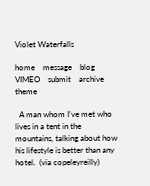Violet Waterfalls

home    message    blog    VIMEO    submit    archive    theme

  A man whom I’ve met who lives in a tent in the mountains, talking about how his lifestyle is better than any hotel.  (via copeleyreilly)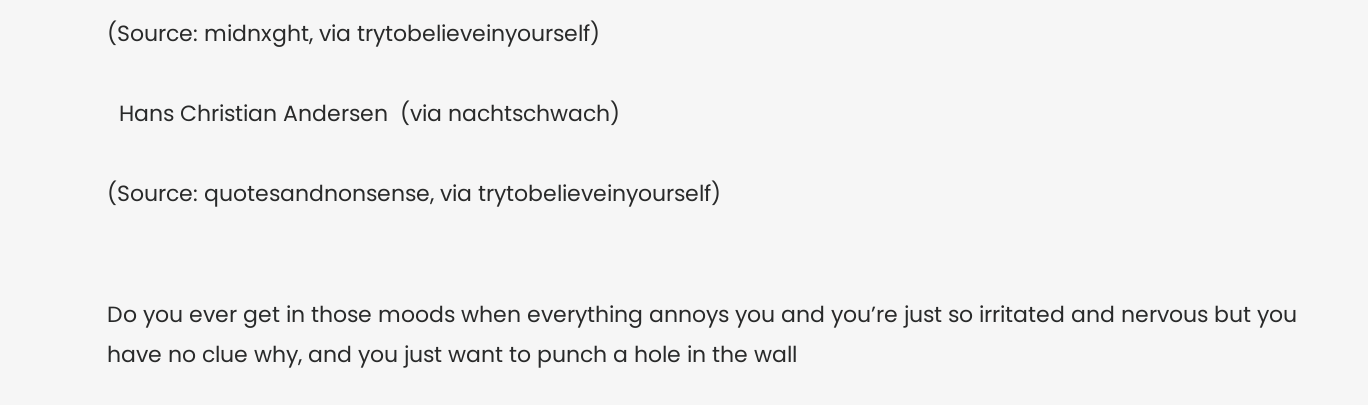(Source: midnxght, via trytobelieveinyourself)

  Hans Christian Andersen  (via nachtschwach)

(Source: quotesandnonsense, via trytobelieveinyourself)


Do you ever get in those moods when everything annoys you and you’re just so irritated and nervous but you have no clue why, and you just want to punch a hole in the wall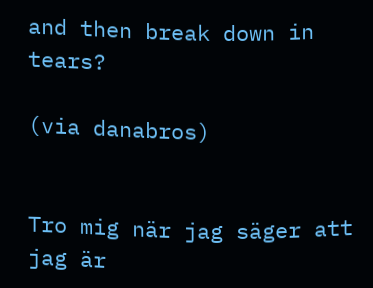and then break down in tears?

(via danabros)


Tro mig när jag säger att jag är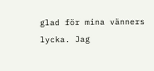glad för mina vänners lycka. Jag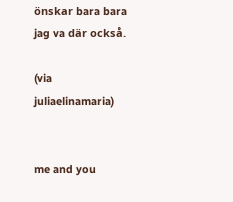önskar bara bara jag va där också.

(via juliaelinamaria)


me and you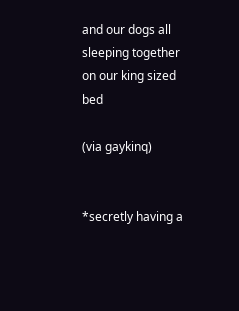and our dogs all sleeping together on our king sized bed

(via gaykinq)


*secretly having a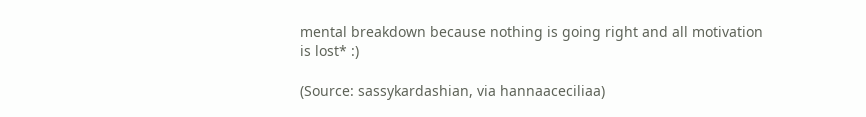mental breakdown because nothing is going right and all motivation is lost* :)

(Source: sassykardashian, via hannaaceciliaa)